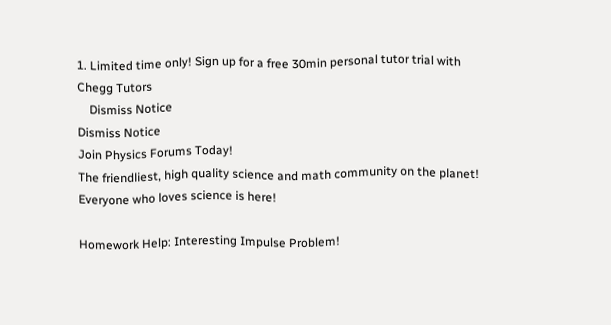1. Limited time only! Sign up for a free 30min personal tutor trial with Chegg Tutors
    Dismiss Notice
Dismiss Notice
Join Physics Forums Today!
The friendliest, high quality science and math community on the planet! Everyone who loves science is here!

Homework Help: Interesting Impulse Problem!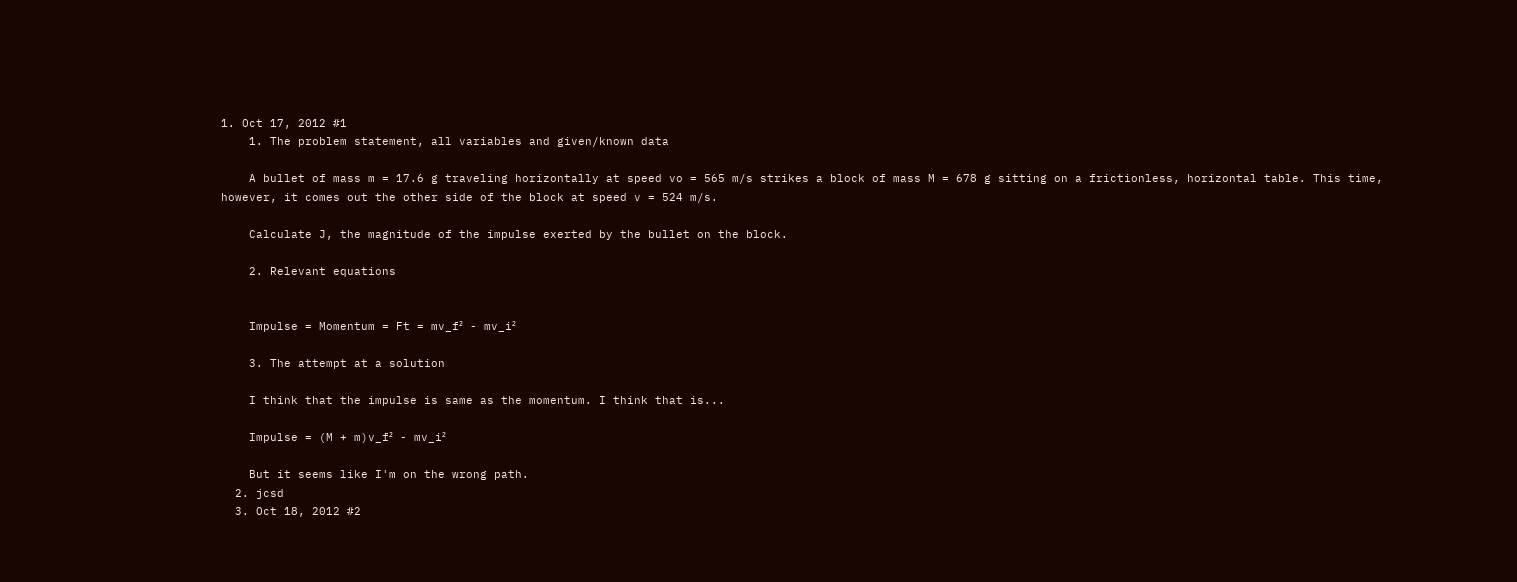1. Oct 17, 2012 #1
    1. The problem statement, all variables and given/known data

    A bullet of mass m = 17.6 g traveling horizontally at speed vo = 565 m/s strikes a block of mass M = 678 g sitting on a frictionless, horizontal table. This time, however, it comes out the other side of the block at speed v = 524 m/s.

    Calculate J, the magnitude of the impulse exerted by the bullet on the block.

    2. Relevant equations


    Impulse = Momentum = Ft = mv_f² - mv_i²

    3. The attempt at a solution

    I think that the impulse is same as the momentum. I think that is...

    Impulse = (M + m)v_f² - mv_i²

    But it seems like I'm on the wrong path.
  2. jcsd
  3. Oct 18, 2012 #2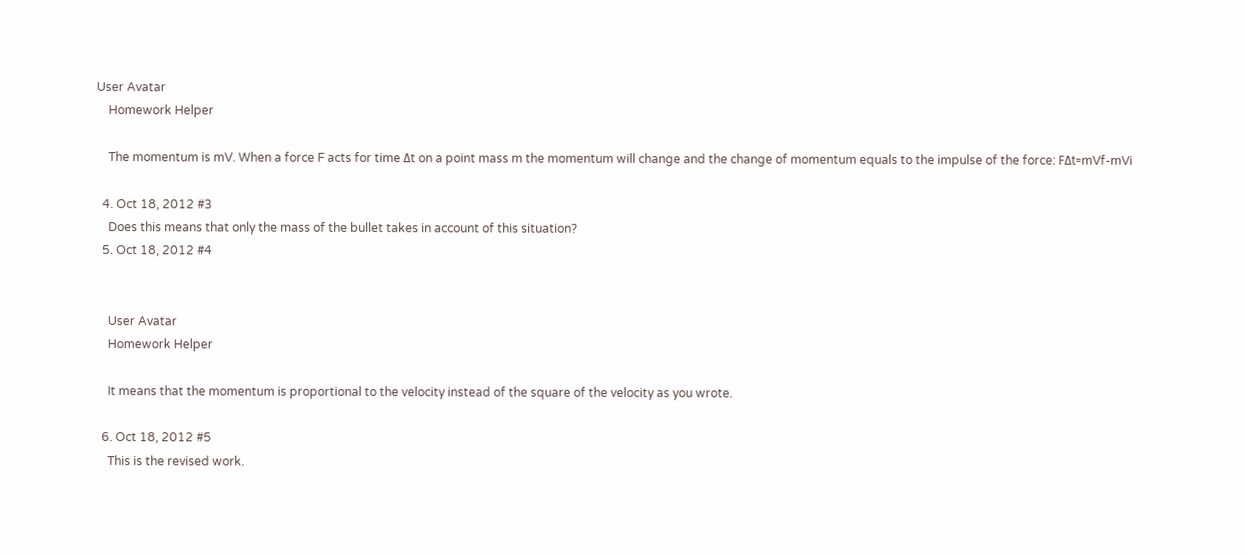User Avatar
    Homework Helper

    The momentum is mV. When a force F acts for time Δt on a point mass m the momentum will change and the change of momentum equals to the impulse of the force: FΔt=mVf-mVi

  4. Oct 18, 2012 #3
    Does this means that only the mass of the bullet takes in account of this situation?
  5. Oct 18, 2012 #4


    User Avatar
    Homework Helper

    It means that the momentum is proportional to the velocity instead of the square of the velocity as you wrote.

  6. Oct 18, 2012 #5
    This is the revised work.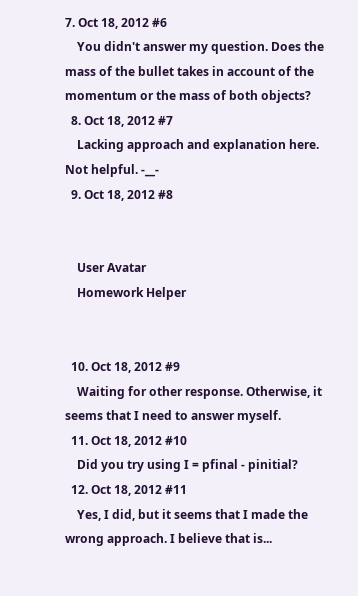7. Oct 18, 2012 #6
    You didn't answer my question. Does the mass of the bullet takes in account of the momentum or the mass of both objects?
  8. Oct 18, 2012 #7
    Lacking approach and explanation here. Not helpful. -__-
  9. Oct 18, 2012 #8


    User Avatar
    Homework Helper


  10. Oct 18, 2012 #9
    Waiting for other response. Otherwise, it seems that I need to answer myself.
  11. Oct 18, 2012 #10
    Did you try using I = pfinal - pinitial?
  12. Oct 18, 2012 #11
    Yes, I did, but it seems that I made the wrong approach. I believe that is...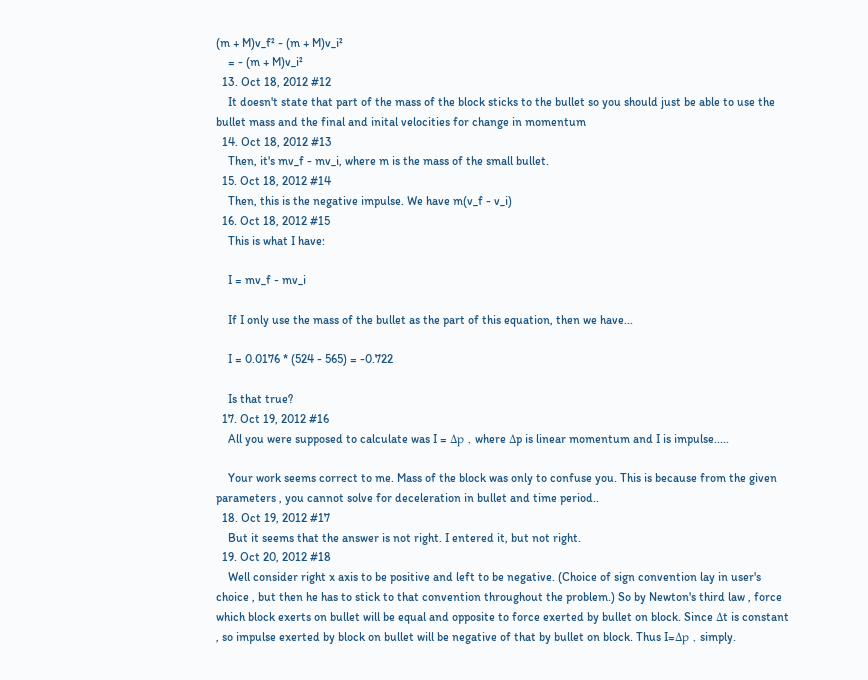(m + M)v_f² - (m + M)v_i²
    = - (m + M)v_i²
  13. Oct 18, 2012 #12
    It doesn't state that part of the mass of the block sticks to the bullet so you should just be able to use the bullet mass and the final and inital velocities for change in momentum
  14. Oct 18, 2012 #13
    Then, it's mv_f - mv_i, where m is the mass of the small bullet.
  15. Oct 18, 2012 #14
    Then, this is the negative impulse. We have m(v_f - v_i)
  16. Oct 18, 2012 #15
    This is what I have:

    I = mv_f - mv_i

    If I only use the mass of the bullet as the part of this equation, then we have...

    I = 0.0176 * (524 - 565) = -0.722

    Is that true?
  17. Oct 19, 2012 #16
    All you were supposed to calculate was I = Δp , where Δp is linear momentum and I is impulse.....

    Your work seems correct to me. Mass of the block was only to confuse you. This is because from the given parameters , you cannot solve for deceleration in bullet and time period..
  18. Oct 19, 2012 #17
    But it seems that the answer is not right. I entered it, but not right.
  19. Oct 20, 2012 #18
    Well consider right x axis to be positive and left to be negative. (Choice of sign convention lay in user's choice , but then he has to stick to that convention throughout the problem.) So by Newton's third law , force which block exerts on bullet will be equal and opposite to force exerted by bullet on block. Since Δt is constant , so impulse exerted by block on bullet will be negative of that by bullet on block. Thus I=Δp , simply.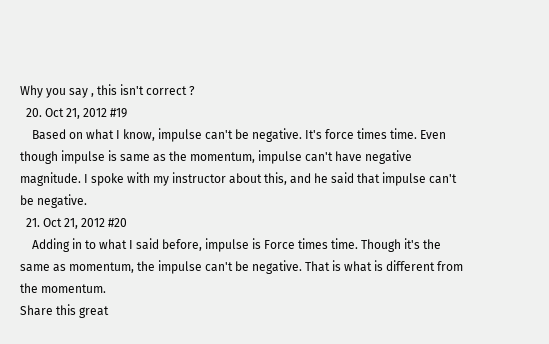Why you say , this isn't correct ?
  20. Oct 21, 2012 #19
    Based on what I know, impulse can't be negative. It's force times time. Even though impulse is same as the momentum, impulse can't have negative magnitude. I spoke with my instructor about this, and he said that impulse can't be negative.
  21. Oct 21, 2012 #20
    Adding in to what I said before, impulse is Force times time. Though it's the same as momentum, the impulse can't be negative. That is what is different from the momentum.
Share this great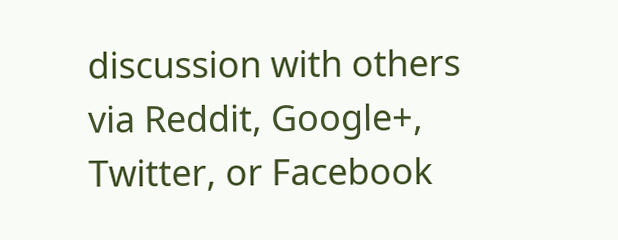discussion with others via Reddit, Google+, Twitter, or Facebook